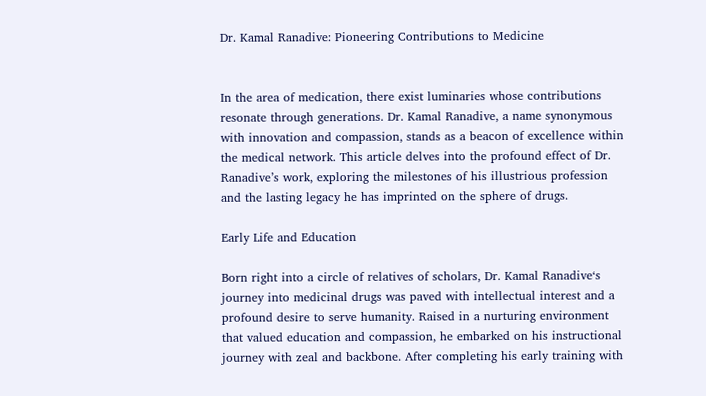Dr. Kamal Ranadive: Pioneering Contributions to Medicine


In the area of medication, there exist luminaries whose contributions resonate through generations. Dr. Kamal Ranadive, a name synonymous with innovation and compassion, stands as a beacon of excellence within the medical network. This article delves into the profound effect of Dr. Ranadive’s work, exploring the milestones of his illustrious profession and the lasting legacy he has imprinted on the sphere of drugs.

Early Life and Education

Born right into a circle of relatives of scholars, Dr. Kamal Ranadive‘s journey into medicinal drugs was paved with intellectual interest and a profound desire to serve humanity. Raised in a nurturing environment that valued education and compassion, he embarked on his instructional journey with zeal and backbone. After completing his early training with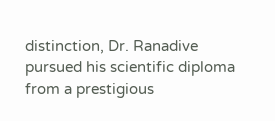distinction, Dr. Ranadive pursued his scientific diploma from a prestigious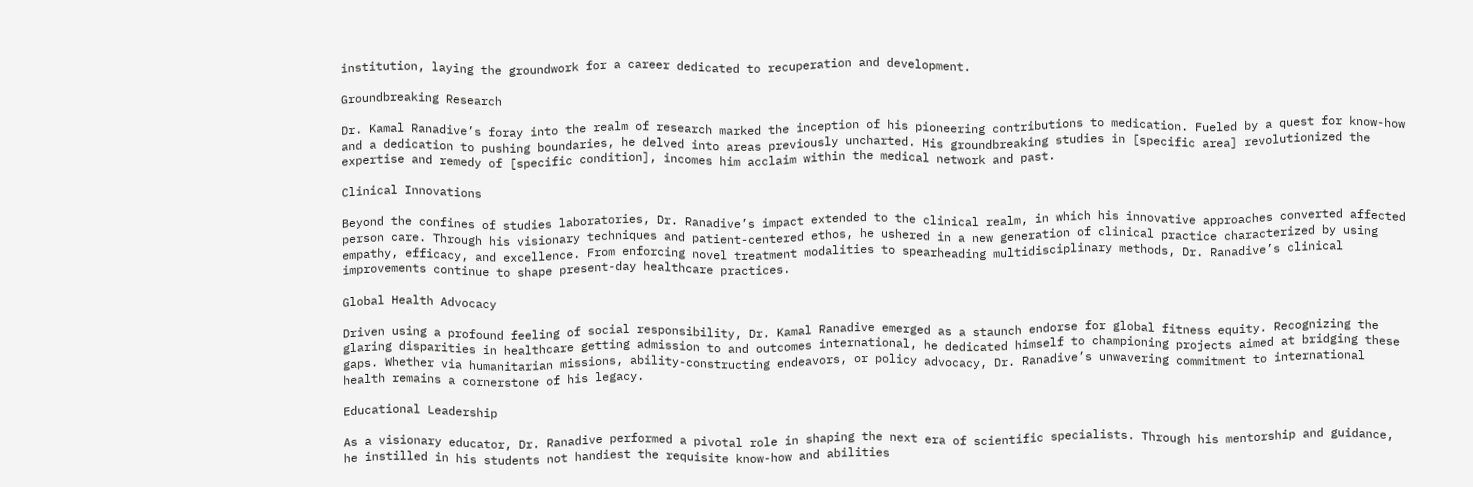institution, laying the groundwork for a career dedicated to recuperation and development.

Groundbreaking Research

Dr. Kamal Ranadive’s foray into the realm of research marked the inception of his pioneering contributions to medication. Fueled by a quest for know-how and a dedication to pushing boundaries, he delved into areas previously uncharted. His groundbreaking studies in [specific area] revolutionized the expertise and remedy of [specific condition], incomes him acclaim within the medical network and past.

Clinical Innovations

Beyond the confines of studies laboratories, Dr. Ranadive’s impact extended to the clinical realm, in which his innovative approaches converted affected person care. Through his visionary techniques and patient-centered ethos, he ushered in a new generation of clinical practice characterized by using empathy, efficacy, and excellence. From enforcing novel treatment modalities to spearheading multidisciplinary methods, Dr. Ranadive’s clinical improvements continue to shape present-day healthcare practices.

Global Health Advocacy

Driven using a profound feeling of social responsibility, Dr. Kamal Ranadive emerged as a staunch endorse for global fitness equity. Recognizing the glaring disparities in healthcare getting admission to and outcomes international, he dedicated himself to championing projects aimed at bridging these gaps. Whether via humanitarian missions, ability-constructing endeavors, or policy advocacy, Dr. Ranadive’s unwavering commitment to international health remains a cornerstone of his legacy.

Educational Leadership

As a visionary educator, Dr. Ranadive performed a pivotal role in shaping the next era of scientific specialists. Through his mentorship and guidance, he instilled in his students not handiest the requisite know-how and abilities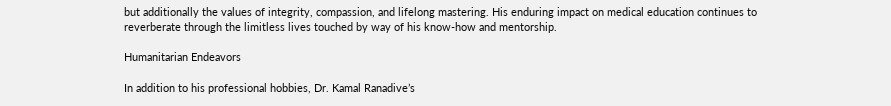but additionally the values of integrity, compassion, and lifelong mastering. His enduring impact on medical education continues to reverberate through the limitless lives touched by way of his know-how and mentorship.

Humanitarian Endeavors

In addition to his professional hobbies, Dr. Kamal Ranadive’s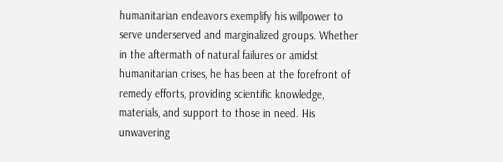humanitarian endeavors exemplify his willpower to serve underserved and marginalized groups. Whether in the aftermath of natural failures or amidst humanitarian crises, he has been at the forefront of remedy efforts, providing scientific knowledge, materials, and support to those in need. His unwavering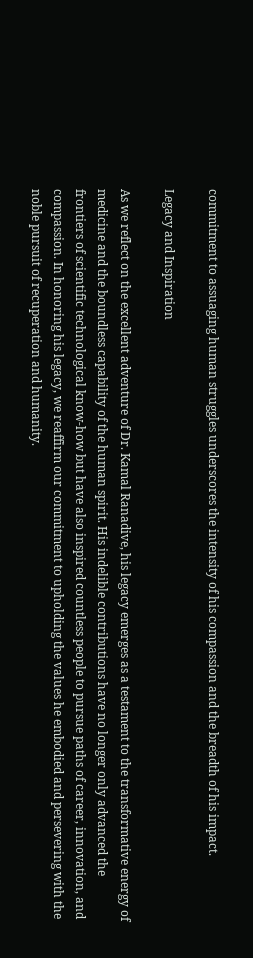commitment to assuaging human struggles underscores the intensity of his compassion and the breadth of his impact.

Legacy and Inspiration

As we reflect on the excellent adventure of Dr. Kamal Ranadive, his legacy emerges as a testament to the transformative energy of medicine and the boundless capability of the human spirit. His indelible contributions have no longer only advanced the frontiers of scientific technological know-how but have also inspired countless people to pursue paths of career, innovation, and compassion. In honoring his legacy, we reaffirm our commitment to upholding the values he embodied and persevering with the noble pursuit of recuperation and humanity.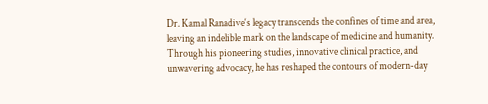Dr. Kamal Ranadive‘s legacy transcends the confines of time and area, leaving an indelible mark on the landscape of medicine and humanity. Through his pioneering studies, innovative clinical practice, and unwavering advocacy, he has reshaped the contours of modern-day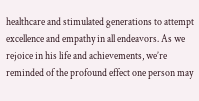healthcare and stimulated generations to attempt excellence and empathy in all endeavors. As we rejoice in his life and achievements, we’re reminded of the profound effect one person may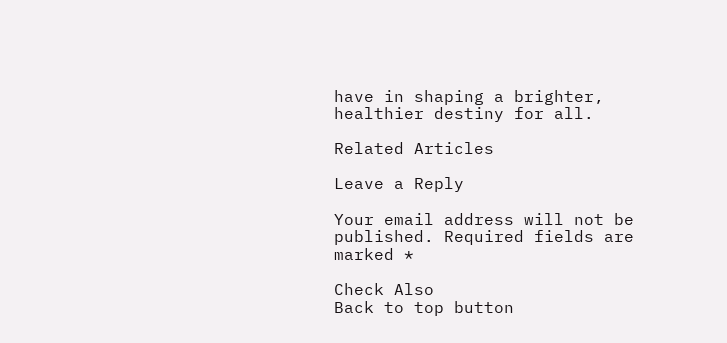have in shaping a brighter, healthier destiny for all.

Related Articles

Leave a Reply

Your email address will not be published. Required fields are marked *

Check Also
Back to top button